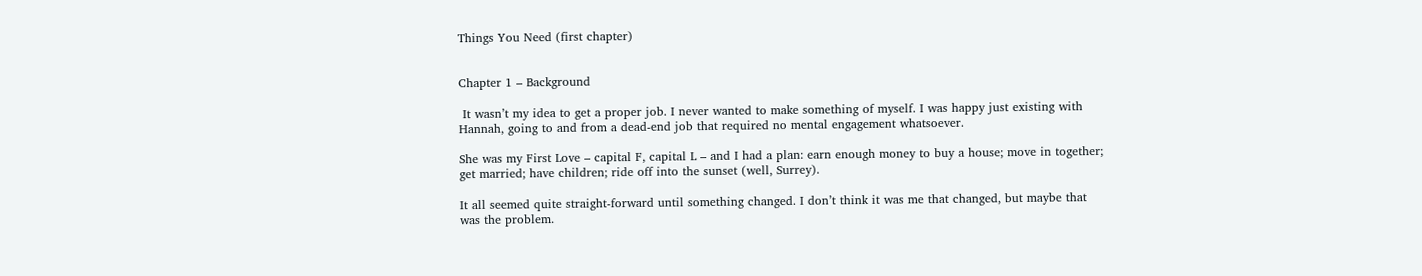Things You Need (first chapter)


Chapter 1 – Background

 It wasn’t my idea to get a proper job. I never wanted to make something of myself. I was happy just existing with Hannah, going to and from a dead-end job that required no mental engagement whatsoever.

She was my First Love – capital F, capital L – and I had a plan: earn enough money to buy a house; move in together; get married; have children; ride off into the sunset (well, Surrey).

It all seemed quite straight-forward until something changed. I don’t think it was me that changed, but maybe that was the problem.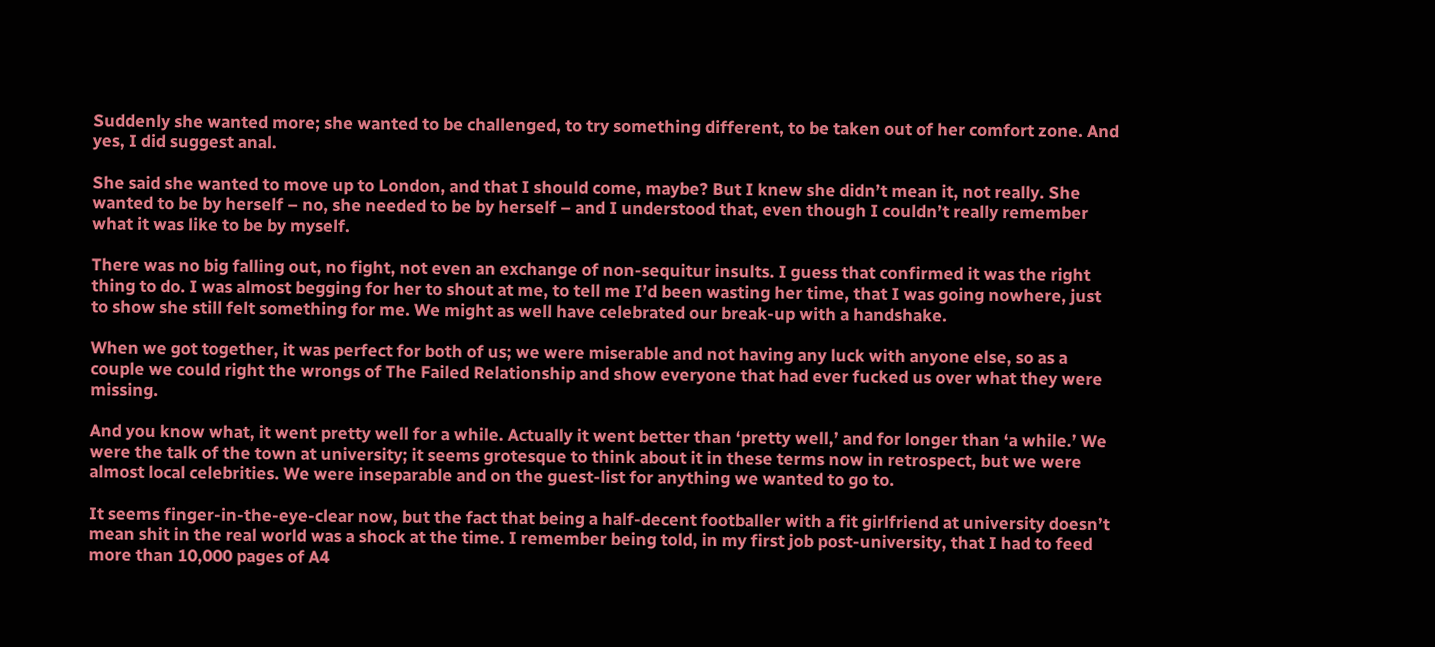Suddenly she wanted more; she wanted to be challenged, to try something different, to be taken out of her comfort zone. And yes, I did suggest anal.

She said she wanted to move up to London, and that I should come, maybe? But I knew she didn’t mean it, not really. She wanted to be by herself – no, she needed to be by herself – and I understood that, even though I couldn’t really remember what it was like to be by myself.

There was no big falling out, no fight, not even an exchange of non-sequitur insults. I guess that confirmed it was the right thing to do. I was almost begging for her to shout at me, to tell me I’d been wasting her time, that I was going nowhere, just to show she still felt something for me. We might as well have celebrated our break-up with a handshake.

When we got together, it was perfect for both of us; we were miserable and not having any luck with anyone else, so as a couple we could right the wrongs of The Failed Relationship and show everyone that had ever fucked us over what they were missing.

And you know what, it went pretty well for a while. Actually it went better than ‘pretty well,’ and for longer than ‘a while.’ We were the talk of the town at university; it seems grotesque to think about it in these terms now in retrospect, but we were almost local celebrities. We were inseparable and on the guest-list for anything we wanted to go to.

It seems finger-in-the-eye-clear now, but the fact that being a half-decent footballer with a fit girlfriend at university doesn’t mean shit in the real world was a shock at the time. I remember being told, in my first job post-university, that I had to feed more than 10,000 pages of A4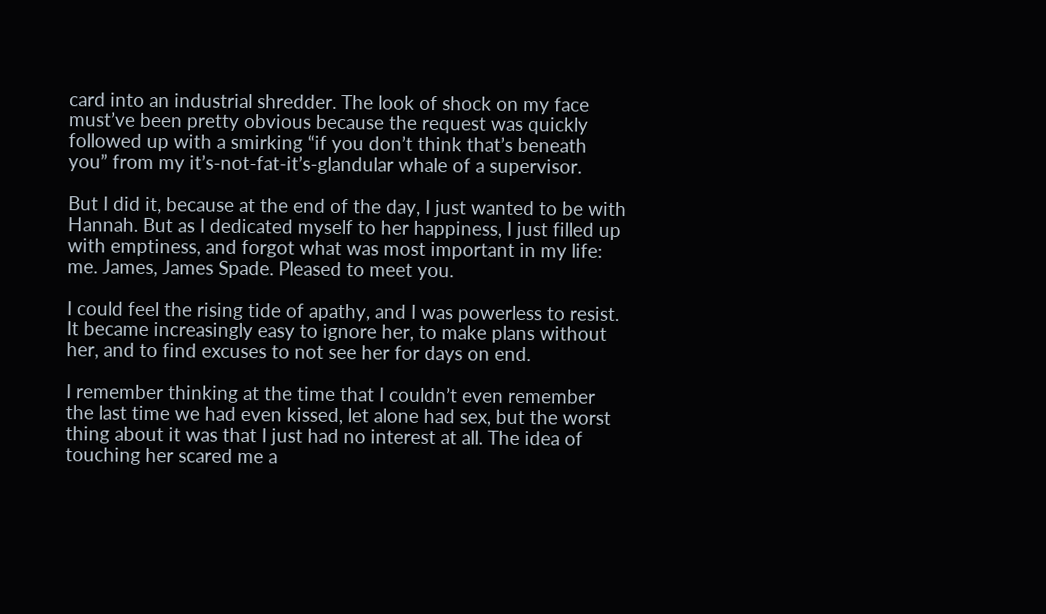card into an industrial shredder. The look of shock on my face must’ve been pretty obvious because the request was quickly followed up with a smirking “if you don’t think that’s beneath you” from my it’s-not-fat-it’s-glandular whale of a supervisor.

But I did it, because at the end of the day, I just wanted to be with Hannah. But as I dedicated myself to her happiness, I just filled up with emptiness, and forgot what was most important in my life: me. James, James Spade. Pleased to meet you.

I could feel the rising tide of apathy, and I was powerless to resist. It became increasingly easy to ignore her, to make plans without her, and to find excuses to not see her for days on end.

I remember thinking at the time that I couldn’t even remember the last time we had even kissed, let alone had sex, but the worst thing about it was that I just had no interest at all. The idea of touching her scared me a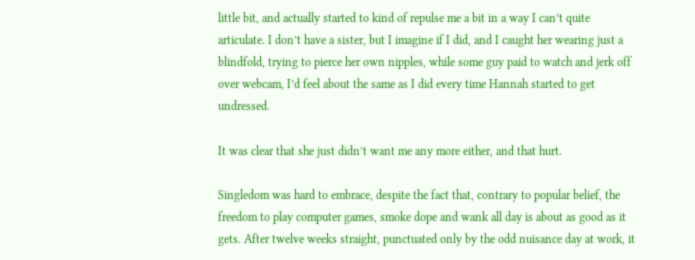little bit, and actually started to kind of repulse me a bit in a way I can’t quite articulate. I don’t have a sister, but I imagine if I did, and I caught her wearing just a blindfold, trying to pierce her own nipples, while some guy paid to watch and jerk off over webcam, I’d feel about the same as I did every time Hannah started to get undressed.

It was clear that she just didn’t want me any more either, and that hurt.

Singledom was hard to embrace, despite the fact that, contrary to popular belief, the freedom to play computer games, smoke dope and wank all day is about as good as it gets. After twelve weeks straight, punctuated only by the odd nuisance day at work, it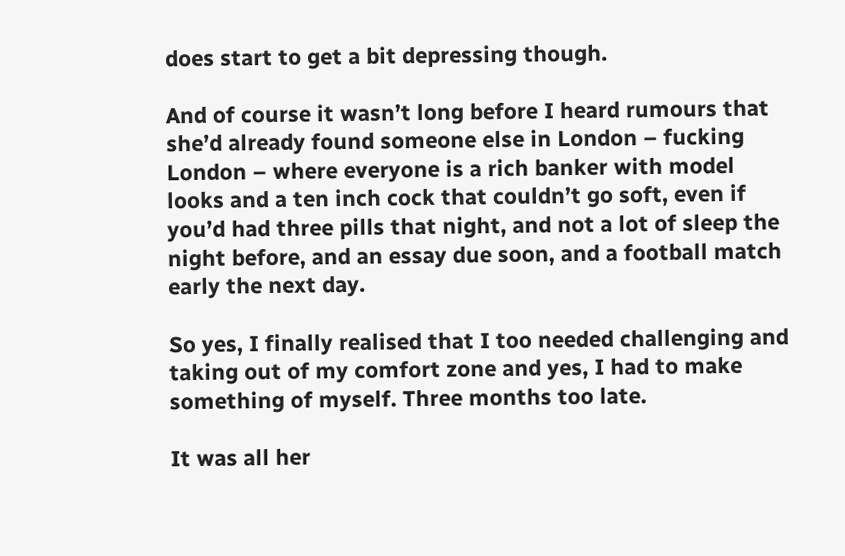does start to get a bit depressing though.

And of course it wasn’t long before I heard rumours that she’d already found someone else in London – fucking London – where everyone is a rich banker with model looks and a ten inch cock that couldn’t go soft, even if you’d had three pills that night, and not a lot of sleep the night before, and an essay due soon, and a football match early the next day.

So yes, I finally realised that I too needed challenging and taking out of my comfort zone and yes, I had to make something of myself. Three months too late.

It was all her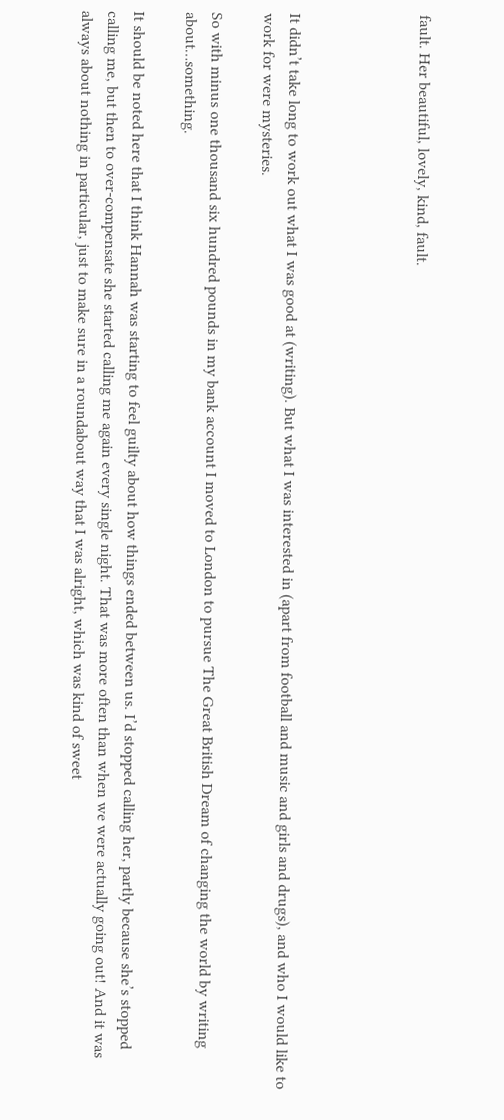fault. Her beautiful, lovely, kind, fault.




It didn’t take long to work out what I was good at (writing). But what I was interested in (apart from football and music and girls and drugs), and who I would like to work for were mysteries.

So with minus one thousand six hundred pounds in my bank account I moved to London to pursue The Great British Dream of changing the world by writing about…something.

It should be noted here that I think Hannah was starting to feel guilty about how things ended between us. I’d stopped calling her, partly because she’s stopped calling me, but then to over-compensate she started calling me again every single night. That was more often than when we were actually going out! And it was always about nothing in particular, just to make sure in a roundabout way that I was alright, which was kind of sweet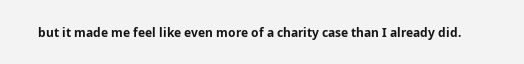but it made me feel like even more of a charity case than I already did.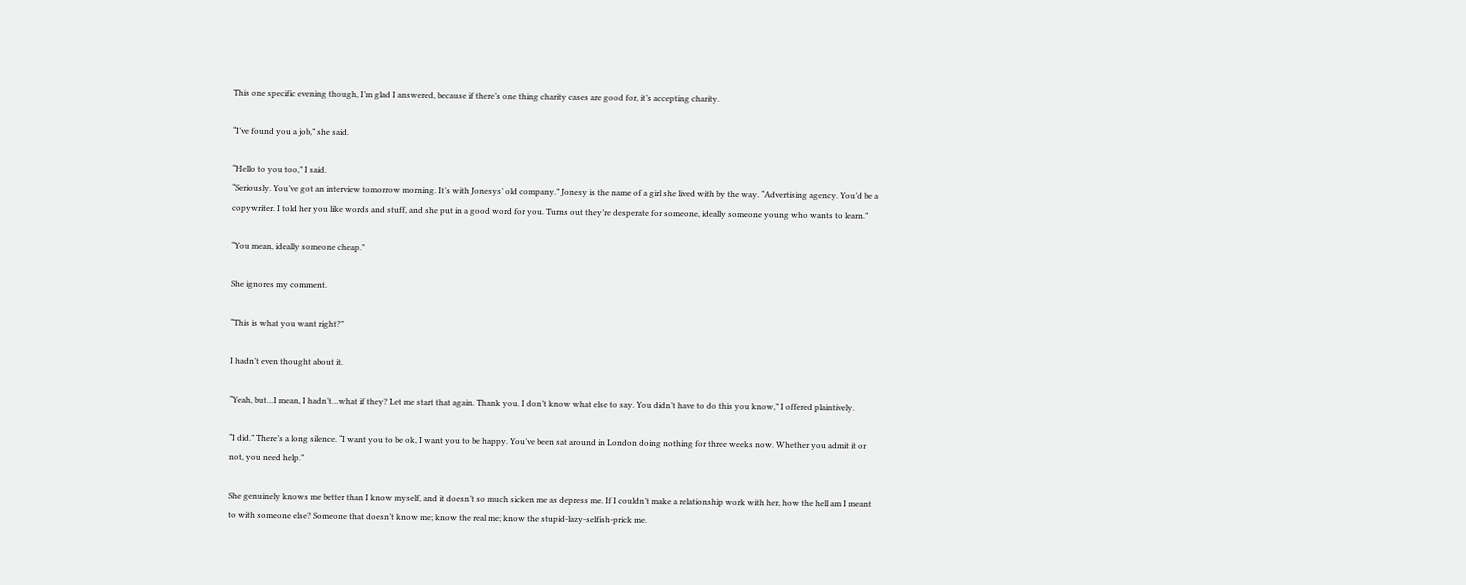This one specific evening though, I’m glad I answered, because if there’s one thing charity cases are good for, it’s accepting charity.

“I’ve found you a job,” she said.

“Hello to you too,” I said.
“Seriously. You’ve got an interview tomorrow morning. It’s with Jonesys’ old company.” Jonesy is the name of a girl she lived with by the way. “Advertising agency. You’d be a copywriter. I told her you like words and stuff, and she put in a good word for you. Turns out they’re desperate for someone, ideally someone young who wants to learn.”

“You mean, ideally someone cheap.”

She ignores my comment.

“This is what you want right?”

I hadn’t even thought about it.

“Yeah, but…I mean, I hadn’t…what if they? Let me start that again. Thank you. I don’t know what else to say. You didn’t have to do this you know,” I offered plaintively.

“I did.” There’s a long silence. “I want you to be ok, I want you to be happy. You’ve been sat around in London doing nothing for three weeks now. Whether you admit it or not, you need help.”

She genuinely knows me better than I know myself, and it doesn’t so much sicken me as depress me. If I couldn’t make a relationship work with her, how the hell am I meant to with someone else? Someone that doesn’t know me; know the real me; know the stupid-lazy-selfish-prick me.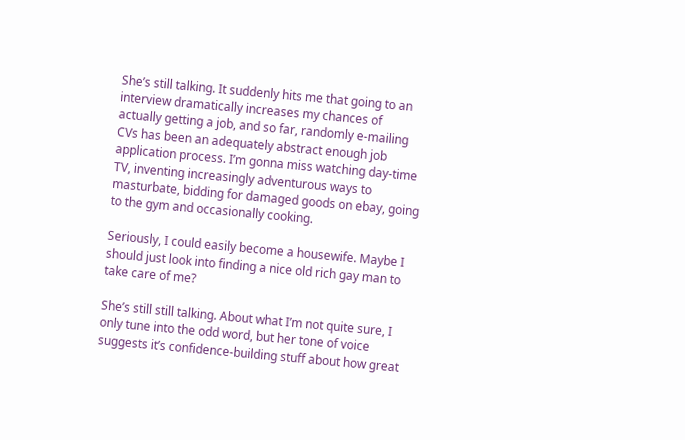She’s still talking. It suddenly hits me that going to an interview dramatically increases my chances of actually getting a job, and so far, randomly e-mailing CVs has been an adequately abstract enough job application process. I’m gonna miss watching day-time TV, inventing increasingly adventurous ways to masturbate, bidding for damaged goods on ebay, going to the gym and occasionally cooking.

Seriously, I could easily become a housewife. Maybe I should just look into finding a nice old rich gay man to take care of me?

She’s still still talking. About what I’m not quite sure, I only tune into the odd word, but her tone of voice suggests it’s confidence-building stuff about how great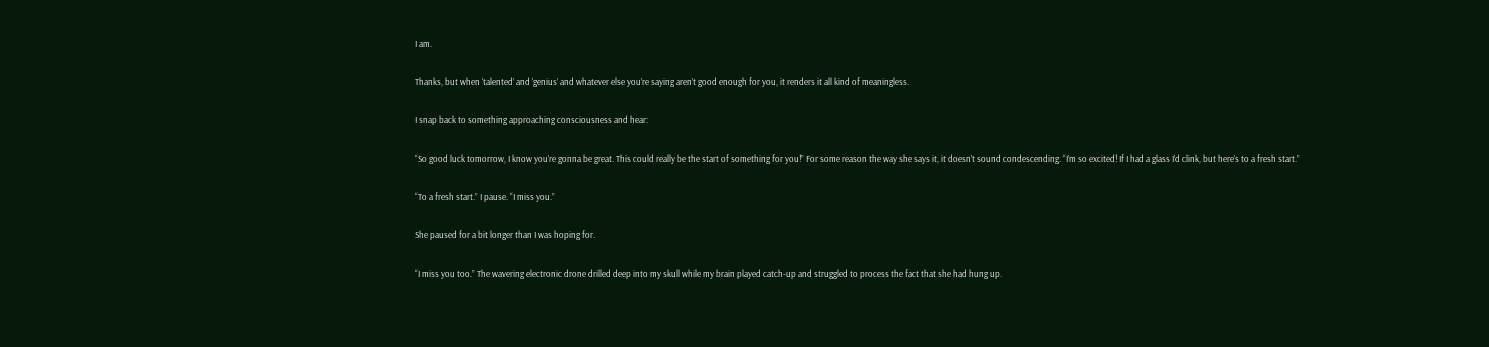I am.

Thanks, but when ‘talented’ and ‘genius’ and whatever else you’re saying aren’t good enough for you, it renders it all kind of meaningless.

I snap back to something approaching consciousness and hear:

“So good luck tomorrow, I know you’re gonna be great. This could really be the start of something for you!” For some reason the way she says it, it doesn’t sound condescending. “I’m so excited! If I had a glass I’d clink, but here’s to a fresh start.”

“To a fresh start.” I pause. “I miss you.”

She paused for a bit longer than I was hoping for.

“I miss you too.” The wavering electronic drone drilled deep into my skull while my brain played catch-up and struggled to process the fact that she had hung up.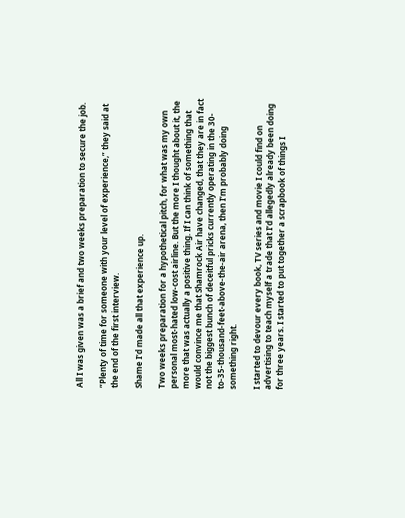All I was given was a brief and two weeks preparation to secure the job.

“Plenty of time for someone with your level of experience,” they said at the end of the first interview.

Shame I’d made all that experience up.

Two weeks preparation for a hypothetical pitch, for what was my own personal most-hated low-cost airline. But the more I thought about it, the more that was actually a positive thing. If I can think of something that would convince me that Shamrock Air have changed, that they are in fact not the biggest bunch of deceitful pricks currently operating in the 30-to-35-thousand-feet-above-the-air arena, then I’m probably doing something right.

I started to devour every book, TV series and movie I could find on advertising to teach myself a trade that I’d allegedly already been doing for three years. I started to put together a scrapbook of things I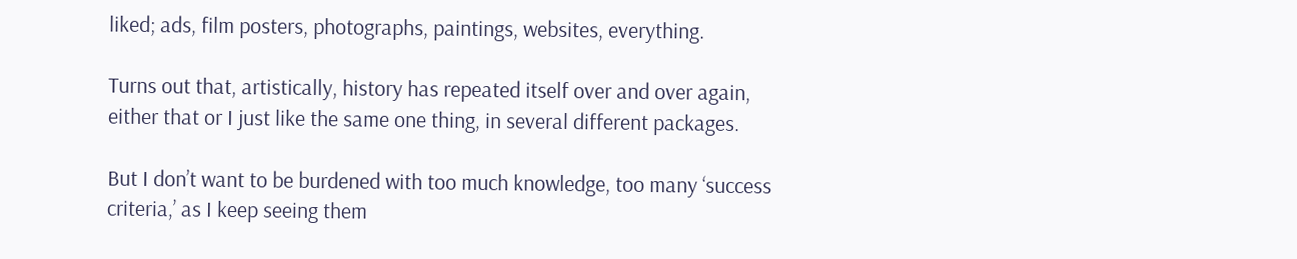liked; ads, film posters, photographs, paintings, websites, everything.

Turns out that, artistically, history has repeated itself over and over again, either that or I just like the same one thing, in several different packages.

But I don’t want to be burdened with too much knowledge, too many ‘success criteria,’ as I keep seeing them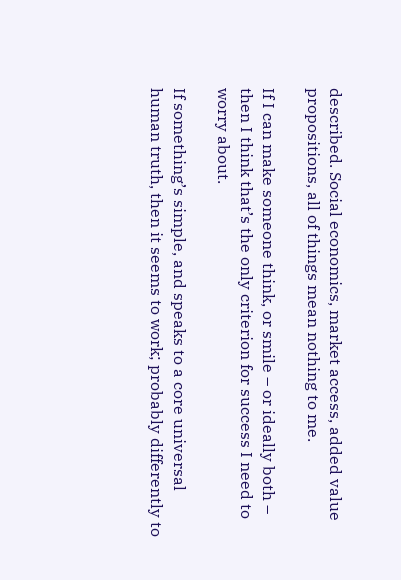described. Social economics, market access, added value propositions, all of things mean nothing to me.

If I can make someone think, or smile – or ideally both – then I think that’s the only criterion for success I need to worry about.

If something’s simple, and speaks to a core universal human truth, then it seems to work; probably differently to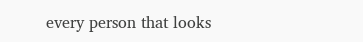every person that looks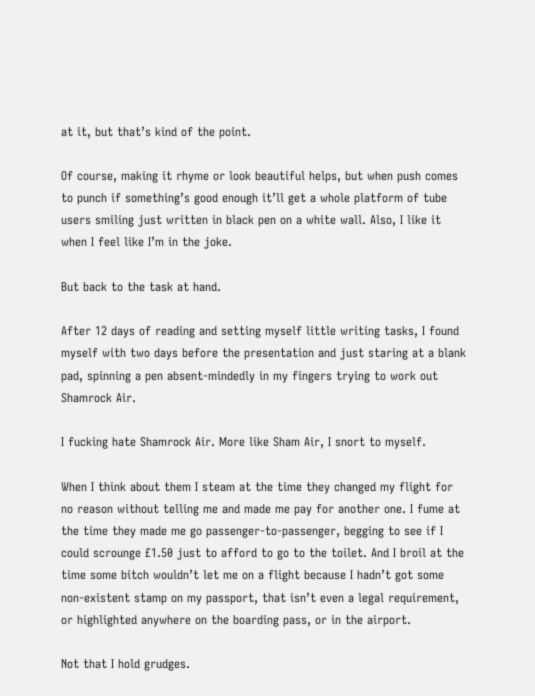at it, but that’s kind of the point.

Of course, making it rhyme or look beautiful helps, but when push comes to punch if something’s good enough it’ll get a whole platform of tube users smiling just written in black pen on a white wall. Also, I like it when I feel like I’m in the joke.

But back to the task at hand.

After 12 days of reading and setting myself little writing tasks, I found myself with two days before the presentation and just staring at a blank pad, spinning a pen absent-mindedly in my fingers trying to work out Shamrock Air.

I fucking hate Shamrock Air. More like Sham Air, I snort to myself.

When I think about them I steam at the time they changed my flight for no reason without telling me and made me pay for another one. I fume at the time they made me go passenger-to-passenger, begging to see if I could scrounge £1.50 just to afford to go to the toilet. And I broil at the time some bitch wouldn’t let me on a flight because I hadn’t got some non-existent stamp on my passport, that isn’t even a legal requirement, or highlighted anywhere on the boarding pass, or in the airport.

Not that I hold grudges.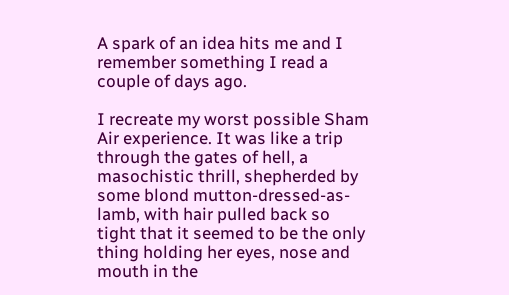A spark of an idea hits me and I remember something I read a couple of days ago.

I recreate my worst possible Sham Air experience. It was like a trip through the gates of hell, a masochistic thrill, shepherded by some blond mutton-dressed-as-lamb, with hair pulled back so tight that it seemed to be the only thing holding her eyes, nose and mouth in the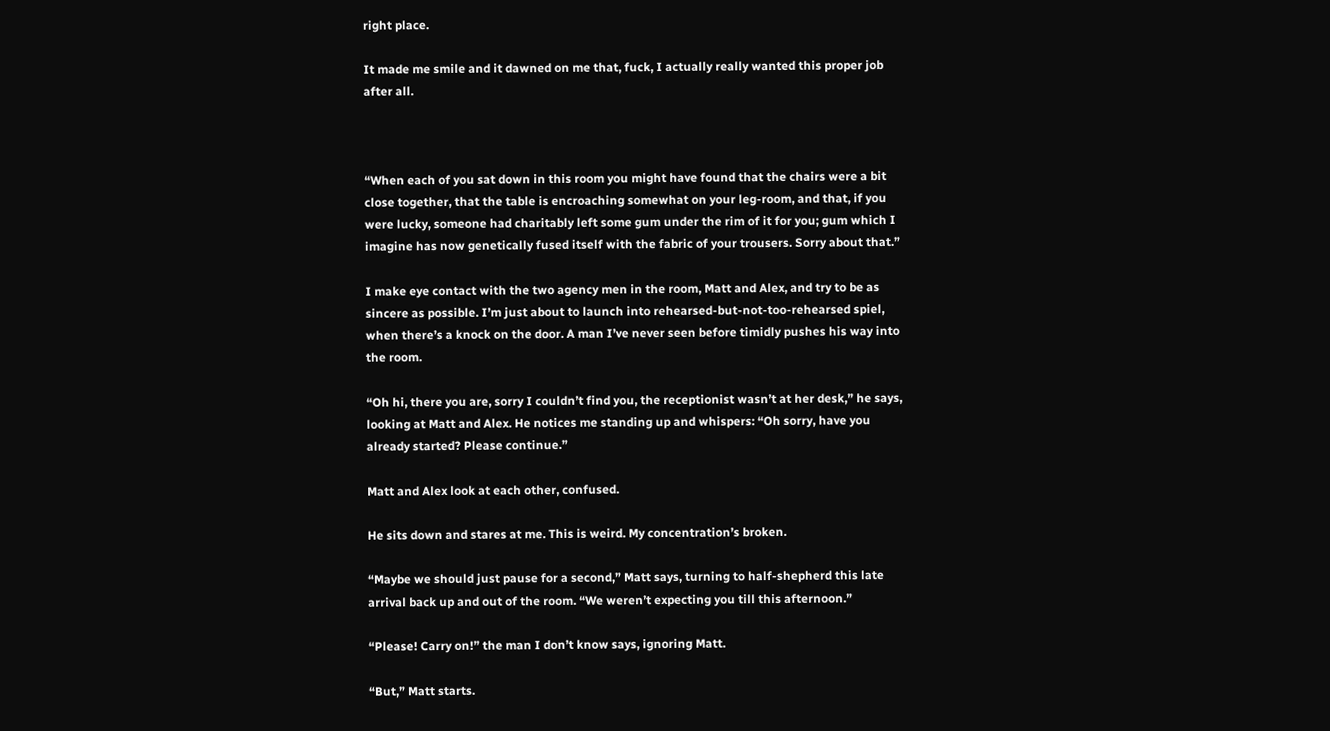right place.

It made me smile and it dawned on me that, fuck, I actually really wanted this proper job after all.



“When each of you sat down in this room you might have found that the chairs were a bit close together, that the table is encroaching somewhat on your leg-room, and that, if you were lucky, someone had charitably left some gum under the rim of it for you; gum which I imagine has now genetically fused itself with the fabric of your trousers. Sorry about that.”

I make eye contact with the two agency men in the room, Matt and Alex, and try to be as sincere as possible. I’m just about to launch into rehearsed-but-not-too-rehearsed spiel, when there’s a knock on the door. A man I’ve never seen before timidly pushes his way into the room.

“Oh hi, there you are, sorry I couldn’t find you, the receptionist wasn’t at her desk,” he says, looking at Matt and Alex. He notices me standing up and whispers: “Oh sorry, have you already started? Please continue.”

Matt and Alex look at each other, confused.

He sits down and stares at me. This is weird. My concentration’s broken.

“Maybe we should just pause for a second,” Matt says, turning to half-shepherd this late arrival back up and out of the room. “We weren’t expecting you till this afternoon.”

“Please! Carry on!” the man I don’t know says, ignoring Matt.

“But,” Matt starts.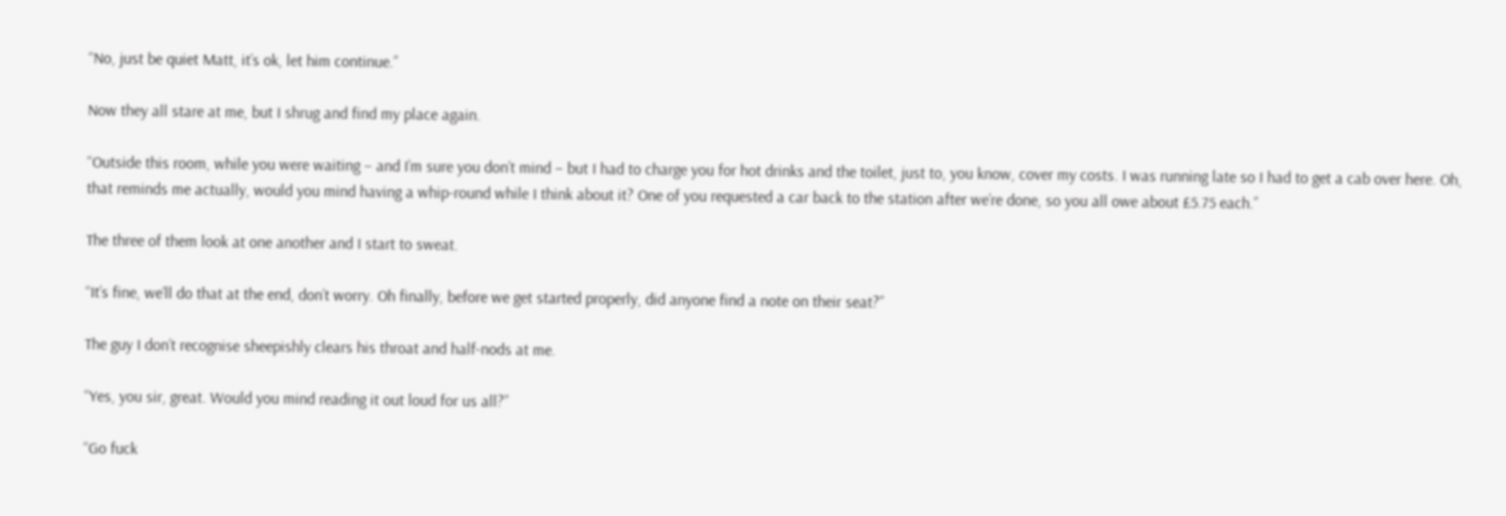“No, just be quiet Matt, it’s ok, let him continue.”

Now they all stare at me, but I shrug and find my place again.

“Outside this room, while you were waiting – and I’m sure you don’t mind – but I had to charge you for hot drinks and the toilet, just to, you know, cover my costs. I was running late so I had to get a cab over here. Oh, that reminds me actually, would you mind having a whip-round while I think about it? One of you requested a car back to the station after we’re done, so you all owe about £5.75 each.”

The three of them look at one another and I start to sweat.

“It’s fine, we’ll do that at the end, don’t worry. Oh finally, before we get started properly, did anyone find a note on their seat?”

The guy I don’t recognise sheepishly clears his throat and half-nods at me.

“Yes, you sir, great. Would you mind reading it out loud for us all?”

“Go fuck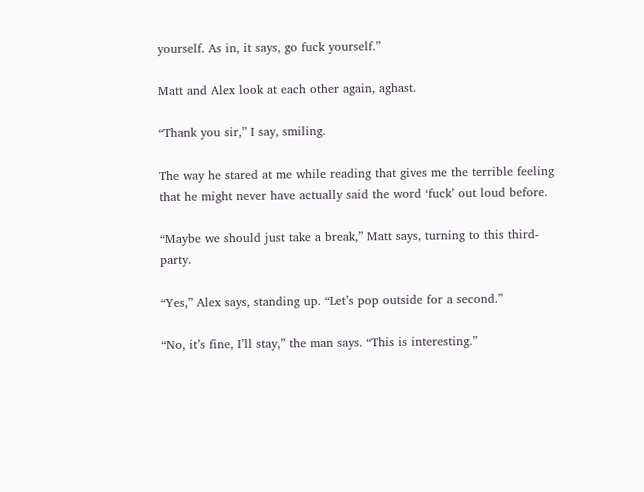yourself. As in, it says, go fuck yourself.”

Matt and Alex look at each other again, aghast.

“Thank you sir,” I say, smiling.

The way he stared at me while reading that gives me the terrible feeling that he might never have actually said the word ‘fuck’ out loud before.

“Maybe we should just take a break,” Matt says, turning to this third-party.

“Yes,” Alex says, standing up. “Let’s pop outside for a second.”

“No, it’s fine, I’ll stay,” the man says. “This is interesting.”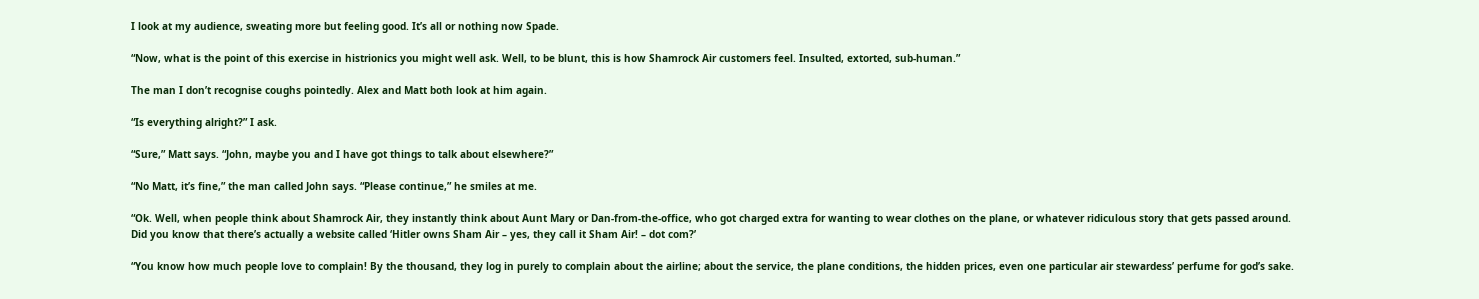I look at my audience, sweating more but feeling good. It’s all or nothing now Spade.

“Now, what is the point of this exercise in histrionics you might well ask. Well, to be blunt, this is how Shamrock Air customers feel. Insulted, extorted, sub-human.”

The man I don’t recognise coughs pointedly. Alex and Matt both look at him again.

“Is everything alright?” I ask.

“Sure,” Matt says. “John, maybe you and I have got things to talk about elsewhere?”

“No Matt, it’s fine,” the man called John says. “Please continue,” he smiles at me.

“Ok. Well, when people think about Shamrock Air, they instantly think about Aunt Mary or Dan-from-the-office, who got charged extra for wanting to wear clothes on the plane, or whatever ridiculous story that gets passed around. Did you know that there’s actually a website called ‘Hitler owns Sham Air – yes, they call it Sham Air! – dot com?’

“You know how much people love to complain! By the thousand, they log in purely to complain about the airline; about the service, the plane conditions, the hidden prices, even one particular air stewardess’ perfume for god’s sake.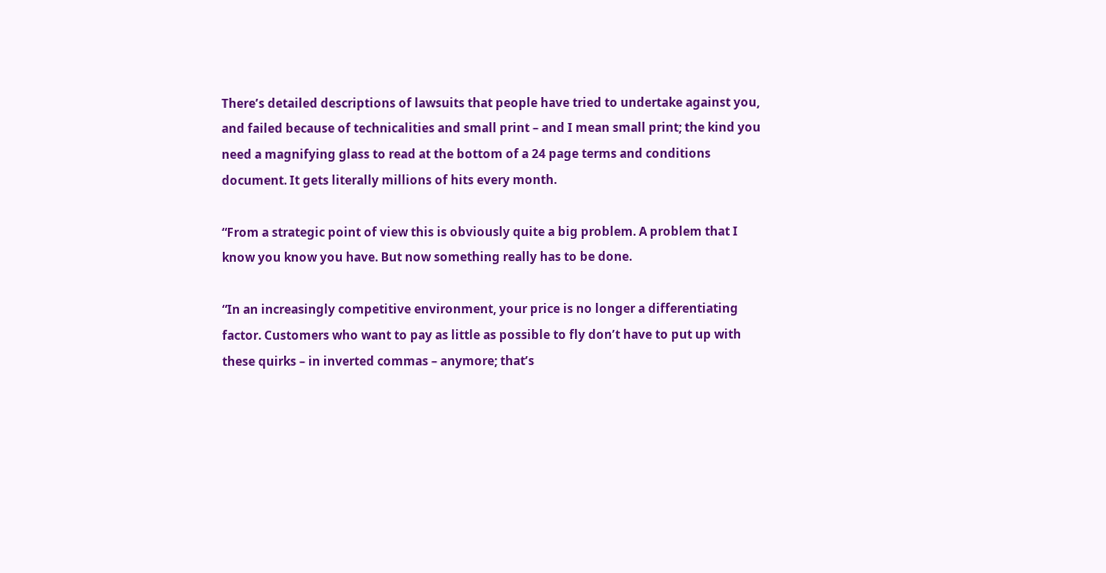There’s detailed descriptions of lawsuits that people have tried to undertake against you, and failed because of technicalities and small print – and I mean small print; the kind you need a magnifying glass to read at the bottom of a 24 page terms and conditions document. It gets literally millions of hits every month.

“From a strategic point of view this is obviously quite a big problem. A problem that I know you know you have. But now something really has to be done.

“In an increasingly competitive environment, your price is no longer a differentiating factor. Customers who want to pay as little as possible to fly don’t have to put up with these quirks – in inverted commas – anymore; that’s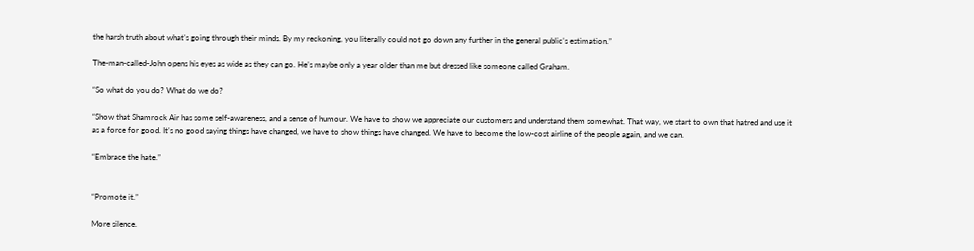the harsh truth about what’s going through their minds. By my reckoning, you literally could not go down any further in the general public’s estimation.”

The-man-called-John opens his eyes as wide as they can go. He’s maybe only a year older than me but dressed like someone called Graham.

“So what do you do? What do we do?

“Show that Shamrock Air has some self-awareness, and a sense of humour. We have to show we appreciate our customers and understand them somewhat. That way, we start to own that hatred and use it as a force for good. It’s no good saying things have changed, we have to show things have changed. We have to become the low-cost airline of the people again, and we can.

“Embrace the hate.”


“Promote it.”

More silence.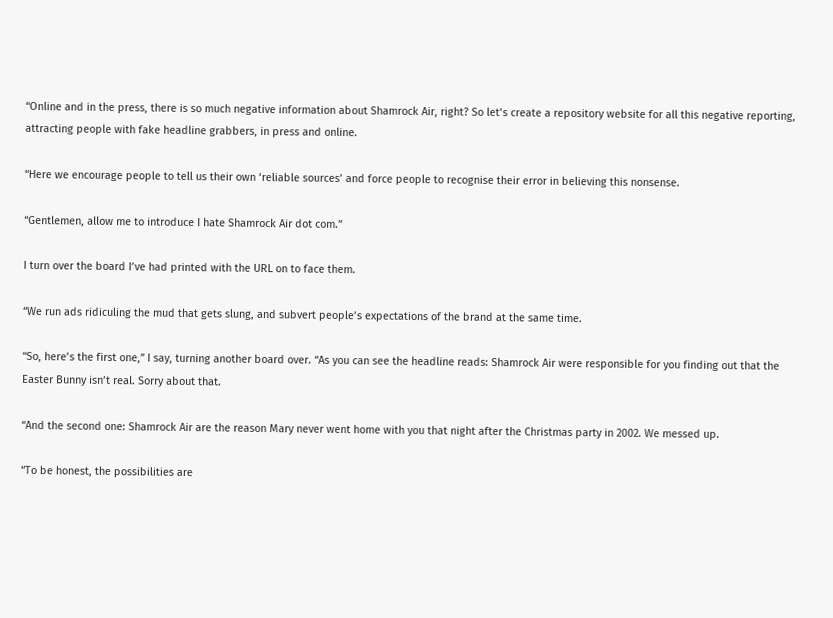“Online and in the press, there is so much negative information about Shamrock Air, right? So let’s create a repository website for all this negative reporting, attracting people with fake headline grabbers, in press and online.

“Here we encourage people to tell us their own ‘reliable sources’ and force people to recognise their error in believing this nonsense.

“Gentlemen, allow me to introduce I hate Shamrock Air dot com.”

I turn over the board I’ve had printed with the URL on to face them.

“We run ads ridiculing the mud that gets slung, and subvert people’s expectations of the brand at the same time.

“So, here’s the first one,” I say, turning another board over. “As you can see the headline reads: Shamrock Air were responsible for you finding out that the Easter Bunny isn’t real. Sorry about that.

“And the second one: Shamrock Air are the reason Mary never went home with you that night after the Christmas party in 2002. We messed up.

“To be honest, the possibilities are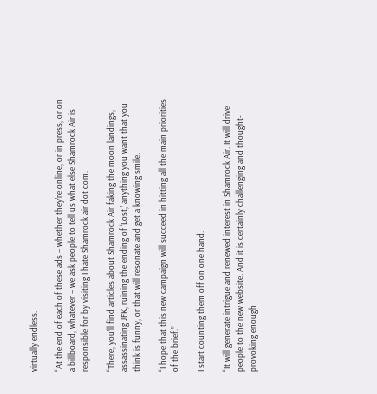virtually endless.

“At the end of each of these ads – whether they’re online, or in press, or on a billboard, whatever – we ask people to tell us what else Shamrock Air is responsible for by visiting I hate Shamrock air dot com.

“There, you’ll find articles about Shamrock Air faking the moon landings, assassinating JFK, ruining the ending of ‘Lost,’ anything you want that you think is funny, or that will resonate and get a knowing smile.

“I hope that this new campaign will succeed in hitting all the main priorities of the brief.”

I start counting them off on one hand.

“It will generate intrigue and renewed interest in Shamrock Air. It will drive people to the new website. And it is certainly challenging and thought-provoking enough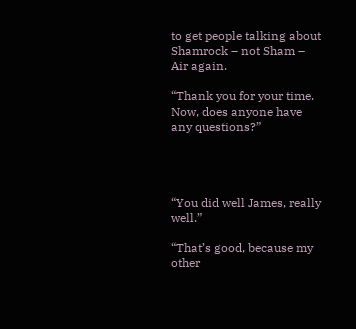to get people talking about Shamrock – not Sham – Air again.

“Thank you for your time. Now, does anyone have any questions?”




“You did well James, really well.”

“That’s good, because my other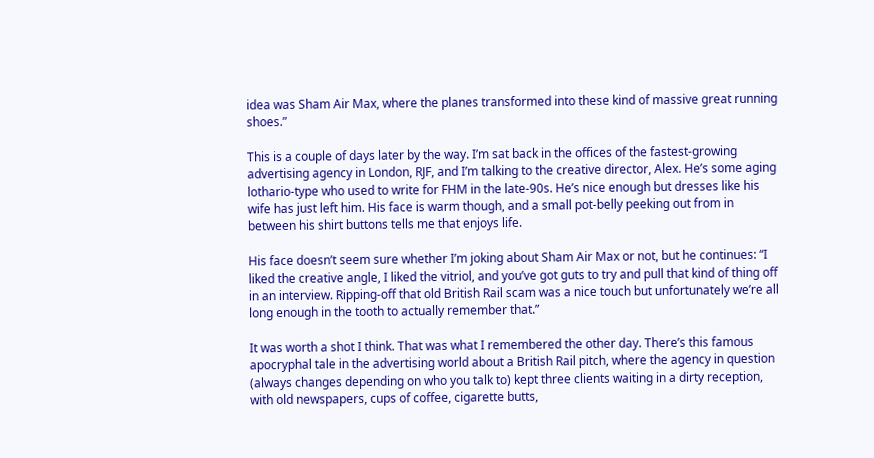idea was Sham Air Max, where the planes transformed into these kind of massive great running shoes.”

This is a couple of days later by the way. I’m sat back in the offices of the fastest-growing advertising agency in London, RJF, and I’m talking to the creative director, Alex. He’s some aging lothario-type who used to write for FHM in the late-90s. He’s nice enough but dresses like his wife has just left him. His face is warm though, and a small pot-belly peeking out from in between his shirt buttons tells me that enjoys life.

His face doesn’t seem sure whether I’m joking about Sham Air Max or not, but he continues: “I liked the creative angle, I liked the vitriol, and you’ve got guts to try and pull that kind of thing off in an interview. Ripping-off that old British Rail scam was a nice touch but unfortunately we’re all long enough in the tooth to actually remember that.”

It was worth a shot I think. That was what I remembered the other day. There’s this famous apocryphal tale in the advertising world about a British Rail pitch, where the agency in question (always changes depending on who you talk to) kept three clients waiting in a dirty reception, with old newspapers, cups of coffee, cigarette butts,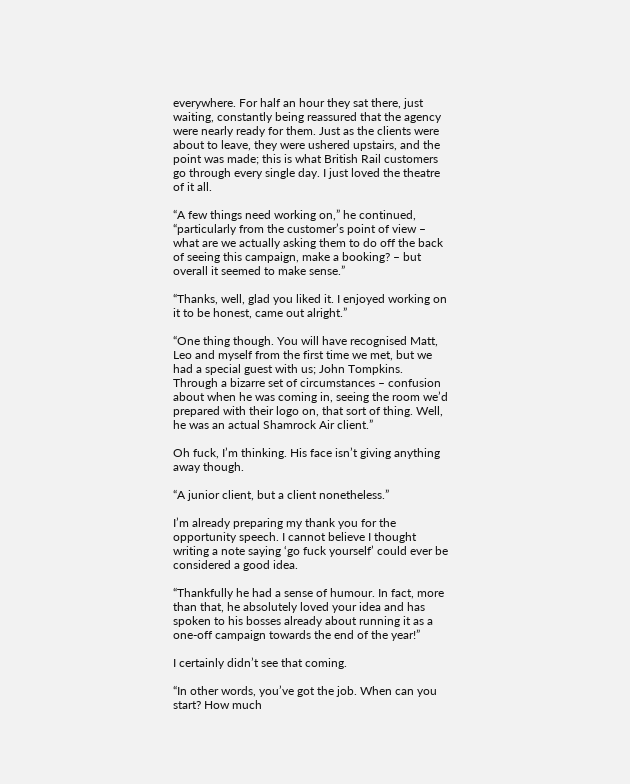everywhere. For half an hour they sat there, just waiting, constantly being reassured that the agency were nearly ready for them. Just as the clients were about to leave, they were ushered upstairs, and the point was made; this is what British Rail customers go through every single day. I just loved the theatre of it all.

“A few things need working on,” he continued, “particularly from the customer’s point of view – what are we actually asking them to do off the back of seeing this campaign, make a booking? – but overall it seemed to make sense.”

“Thanks, well, glad you liked it. I enjoyed working on it to be honest, came out alright.”

“One thing though. You will have recognised Matt, Leo and myself from the first time we met, but we had a special guest with us; John Tompkins. Through a bizarre set of circumstances – confusion about when he was coming in, seeing the room we’d prepared with their logo on, that sort of thing. Well, he was an actual Shamrock Air client.”

Oh fuck, I’m thinking. His face isn’t giving anything away though.

“A junior client, but a client nonetheless.”

I’m already preparing my thank you for the opportunity speech. I cannot believe I thought writing a note saying ‘go fuck yourself’ could ever be considered a good idea.

“Thankfully he had a sense of humour. In fact, more than that, he absolutely loved your idea and has spoken to his bosses already about running it as a one-off campaign towards the end of the year!”

I certainly didn’t see that coming.

“In other words, you’ve got the job. When can you start? How much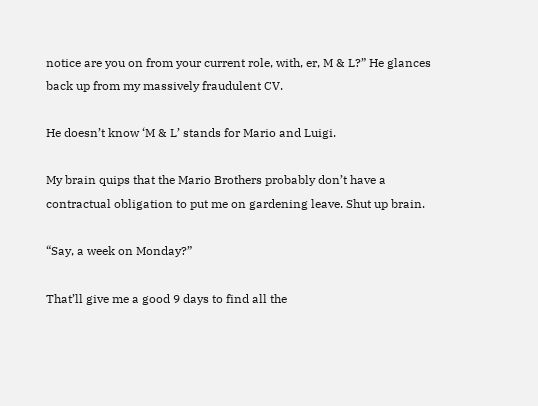notice are you on from your current role, with, er, M & L?” He glances back up from my massively fraudulent CV.

He doesn’t know ‘M & L’ stands for Mario and Luigi.

My brain quips that the Mario Brothers probably don’t have a contractual obligation to put me on gardening leave. Shut up brain.

“Say, a week on Monday?”

That’ll give me a good 9 days to find all the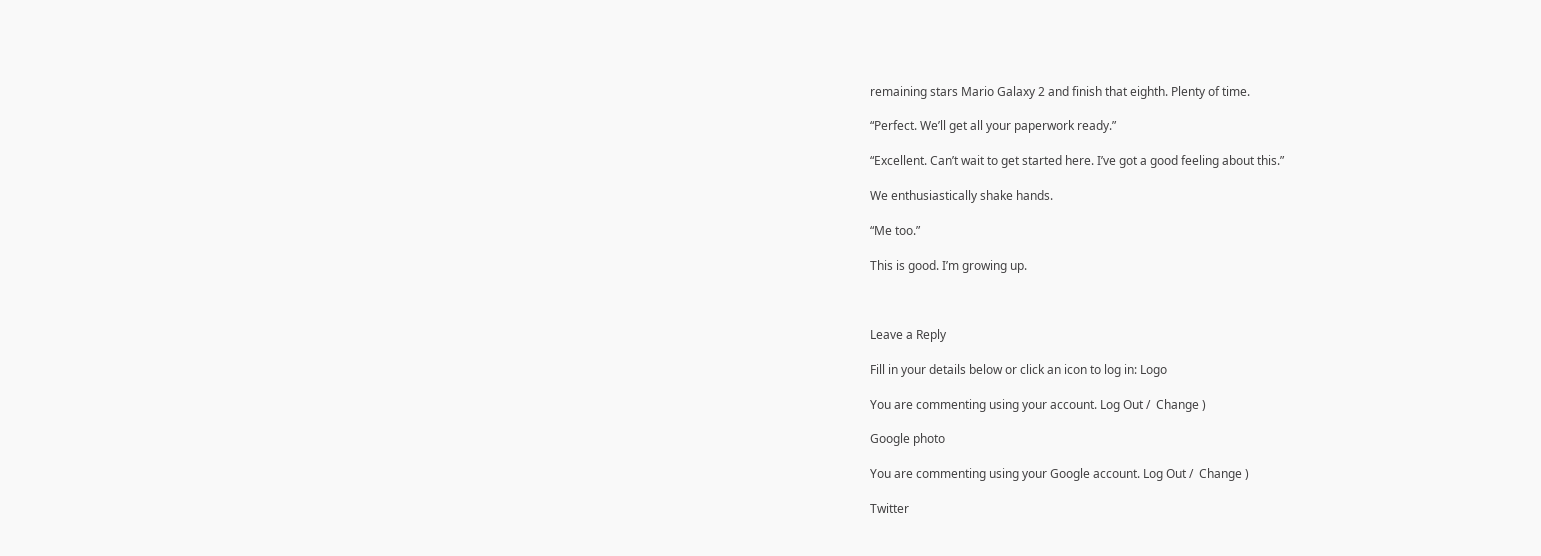remaining stars Mario Galaxy 2 and finish that eighth. Plenty of time.

“Perfect. We’ll get all your paperwork ready.”

“Excellent. Can’t wait to get started here. I’ve got a good feeling about this.”

We enthusiastically shake hands.

“Me too.”

This is good. I’m growing up.



Leave a Reply

Fill in your details below or click an icon to log in: Logo

You are commenting using your account. Log Out /  Change )

Google photo

You are commenting using your Google account. Log Out /  Change )

Twitter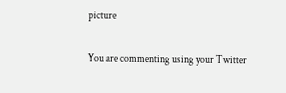picture

You are commenting using your Twitter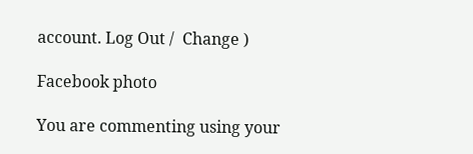account. Log Out /  Change )

Facebook photo

You are commenting using your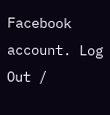Facebook account. Log Out /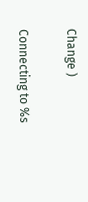Change )

Connecting to %s